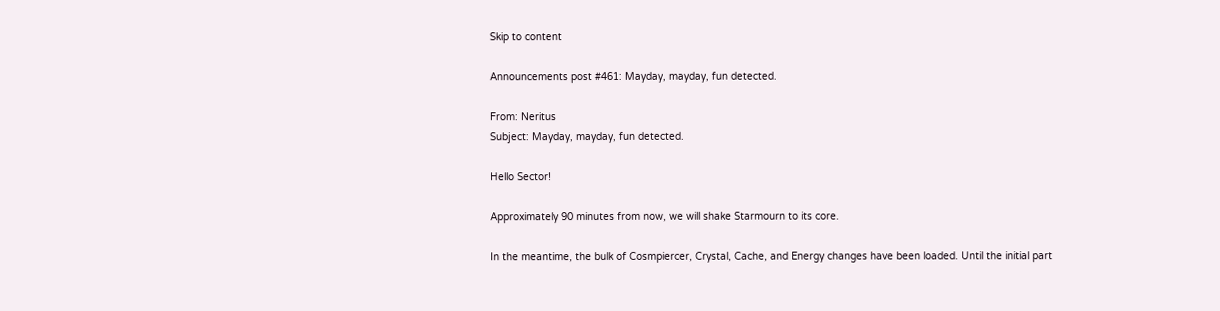Skip to content

Announcements post #461: Mayday, mayday, fun detected.

From: Neritus
Subject: Mayday, mayday, fun detected.

Hello Sector!

Approximately 90 minutes from now, we will shake Starmourn to its core.

In the meantime, the bulk of Cosmpiercer, Crystal, Cache, and Energy changes have been loaded. Until the initial part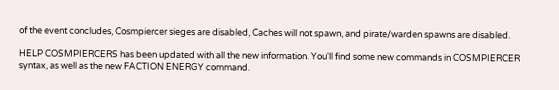of the event concludes, Cosmpiercer sieges are disabled, Caches will not spawn, and pirate/warden spawns are disabled.

HELP COSMPIERCERS has been updated with all the new information. You'll find some new commands in COSMPIERCER syntax, as well as the new FACTION ENERGY command.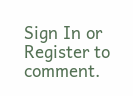Sign In or Register to comment.